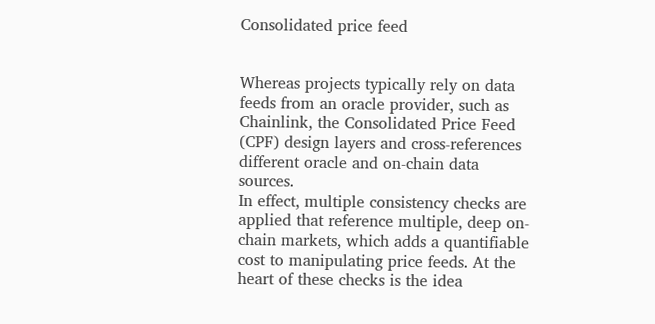Consolidated price feed


Whereas projects typically rely on data feeds from an oracle provider, such as Chainlink, the Consolidated Price Feed (CPF) design layers and cross-references different oracle and on-chain data sources.
In effect, multiple consistency checks are applied that reference multiple, deep on-chain markets, which adds a quantifiable cost to manipulating price feeds. At the heart of these checks is the idea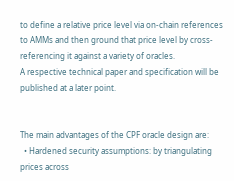to define a relative price level via on-chain references to AMMs and then ground that price level by cross-referencing it against a variety of oracles.
A respective technical paper and specification will be published at a later point.


The main advantages of the CPF oracle design are:
  • Hardened security assumptions: by triangulating prices across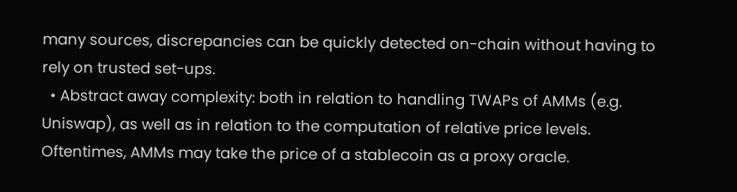many sources, discrepancies can be quickly detected on-chain without having to rely on trusted set-ups.
  • Abstract away complexity: both in relation to handling TWAPs of AMMs (e.g. Uniswap), as well as in relation to the computation of relative price levels. Oftentimes, AMMs may take the price of a stablecoin as a proxy oracle.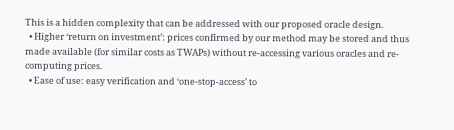This is a hidden complexity that can be addressed with our proposed oracle design.
  • Higher ‘return on investment’: prices confirmed by our method may be stored and thus made available (for similar costs as TWAPs) without re-accessing various oracles and re-computing prices.
  • Ease of use: easy verification and ‘one-stop-access’ to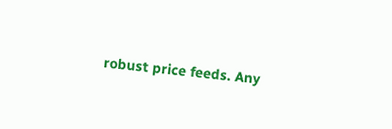robust price feeds. Any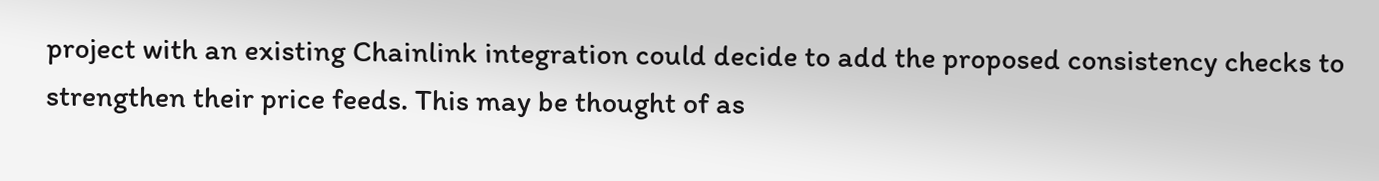project with an existing Chainlink integration could decide to add the proposed consistency checks to strengthen their price feeds. This may be thought of as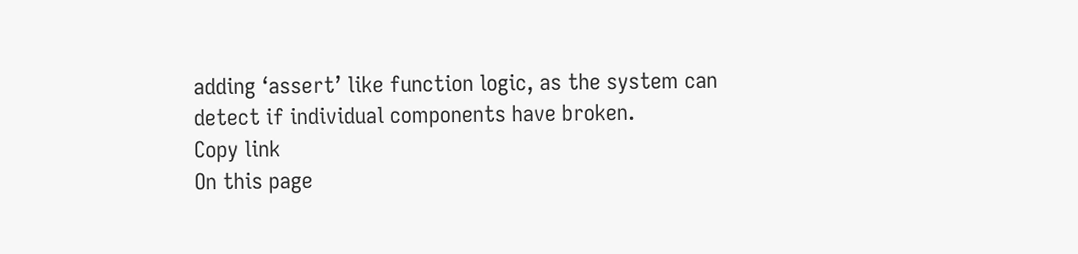adding ‘assert’ like function logic, as the system can detect if individual components have broken.
Copy link
On this page